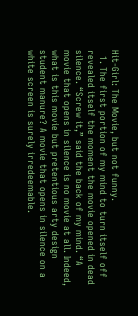Hit-Girl: The Movie, but not funny.
  1. The first portion of my mind to turn itself off revealed itself the moment the movie opened in dead silence. “Screw it,” said the back of my mind. “A movie that opens in silence is no movie at all. Indeed, what is this movie but pretentious arty design student manure? A movie that opens in silence on a white screen is surely irredeemable.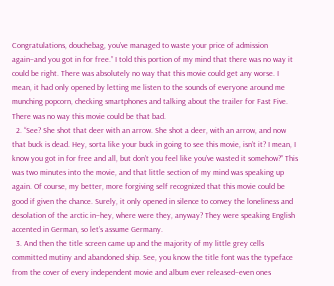Congratulations, douchebag, you’ve managed to waste your price of admission again–and you got in for free.” I told this portion of my mind that there was no way it could be right. There was absolutely no way that this movie could get any worse. I mean, it had only opened by letting me listen to the sounds of everyone around me munching popcorn, checking smartphones and talking about the trailer for Fast Five. There was no way this movie could be that bad.
  2. “See? She shot that deer with an arrow. She shot a deer, with an arrow, and now that buck is dead. Hey, sorta like your buck in going to see this movie, isn’t it? I mean, I know you got in for free and all, but don’t you feel like you’ve wasted it somehow?” This was two minutes into the movie, and that little section of my mind was speaking up again. Of course, my better, more forgiving self recognized that this movie could be good if given the chance. Surely, it only opened in silence to convey the loneliness and desolation of the arctic in–hey, where were they, anyway? They were speaking English accented in German, so let’s assume Germany.
  3. And then the title screen came up and the majority of my little grey cells committed mutiny and abandoned ship. See, you know the title font was the typeface from the cover of every independent movie and album ever released–even ones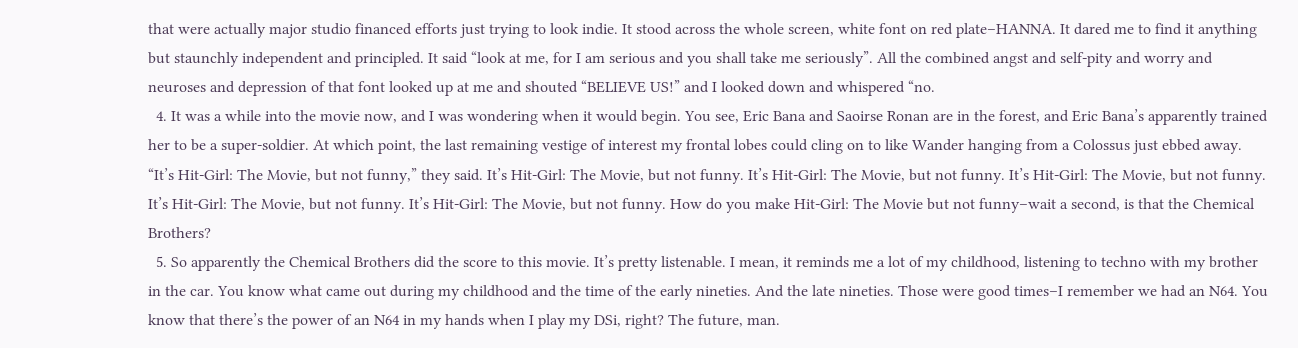that were actually major studio financed efforts just trying to look indie. It stood across the whole screen, white font on red plate–HANNA. It dared me to find it anything but staunchly independent and principled. It said “look at me, for I am serious and you shall take me seriously”. All the combined angst and self-pity and worry and neuroses and depression of that font looked up at me and shouted “BELIEVE US!” and I looked down and whispered “no.
  4. It was a while into the movie now, and I was wondering when it would begin. You see, Eric Bana and Saoirse Ronan are in the forest, and Eric Bana’s apparently trained her to be a super-soldier. At which point, the last remaining vestige of interest my frontal lobes could cling on to like Wander hanging from a Colossus just ebbed away. “It’s Hit-Girl: The Movie, but not funny,” they said. It’s Hit-Girl: The Movie, but not funny. It’s Hit-Girl: The Movie, but not funny. It’s Hit-Girl: The Movie, but not funny. It’s Hit-Girl: The Movie, but not funny. It’s Hit-Girl: The Movie, but not funny. How do you make Hit-Girl: The Movie but not funny–wait a second, is that the Chemical Brothers?
  5. So apparently the Chemical Brothers did the score to this movie. It’s pretty listenable. I mean, it reminds me a lot of my childhood, listening to techno with my brother in the car. You know what came out during my childhood and the time of the early nineties. And the late nineties. Those were good times–I remember we had an N64. You know that there’s the power of an N64 in my hands when I play my DSi, right? The future, man.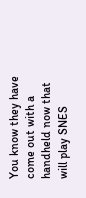You know they have come out with a handheld now that will play SNES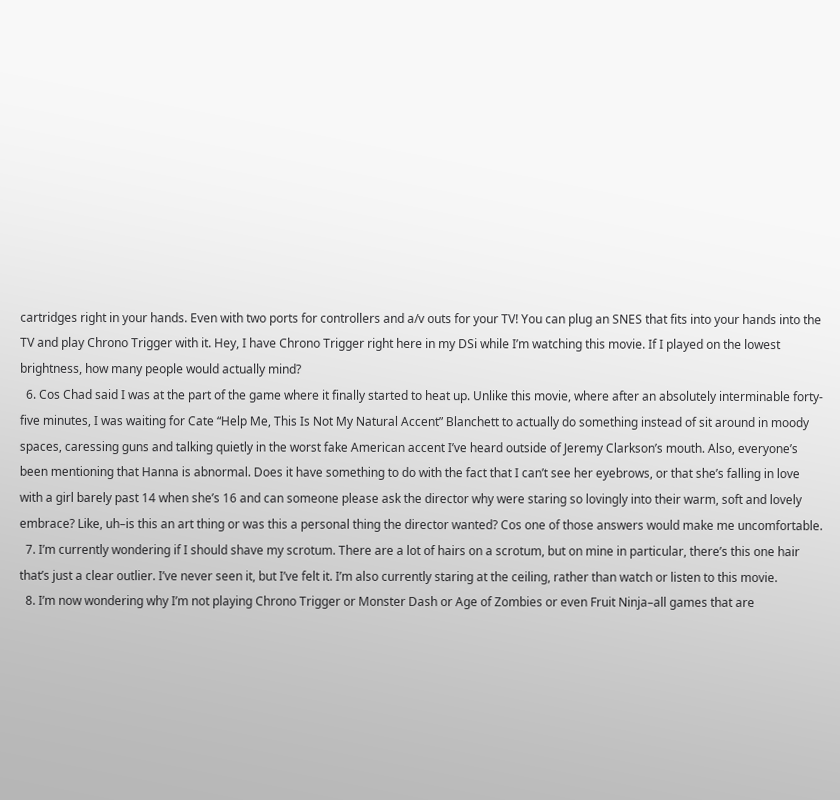cartridges right in your hands. Even with two ports for controllers and a/v outs for your TV! You can plug an SNES that fits into your hands into the TV and play Chrono Trigger with it. Hey, I have Chrono Trigger right here in my DSi while I’m watching this movie. If I played on the lowest brightness, how many people would actually mind?
  6. Cos Chad said I was at the part of the game where it finally started to heat up. Unlike this movie, where after an absolutely interminable forty-five minutes, I was waiting for Cate “Help Me, This Is Not My Natural Accent” Blanchett to actually do something instead of sit around in moody spaces, caressing guns and talking quietly in the worst fake American accent I’ve heard outside of Jeremy Clarkson’s mouth. Also, everyone’s been mentioning that Hanna is abnormal. Does it have something to do with the fact that I can’t see her eyebrows, or that she’s falling in love with a girl barely past 14 when she’s 16 and can someone please ask the director why were staring so lovingly into their warm, soft and lovely embrace? Like, uh–is this an art thing or was this a personal thing the director wanted? Cos one of those answers would make me uncomfortable.
  7. I’m currently wondering if I should shave my scrotum. There are a lot of hairs on a scrotum, but on mine in particular, there’s this one hair that’s just a clear outlier. I’ve never seen it, but I’ve felt it. I’m also currently staring at the ceiling, rather than watch or listen to this movie.
  8. I’m now wondering why I’m not playing Chrono Trigger or Monster Dash or Age of Zombies or even Fruit Ninja–all games that are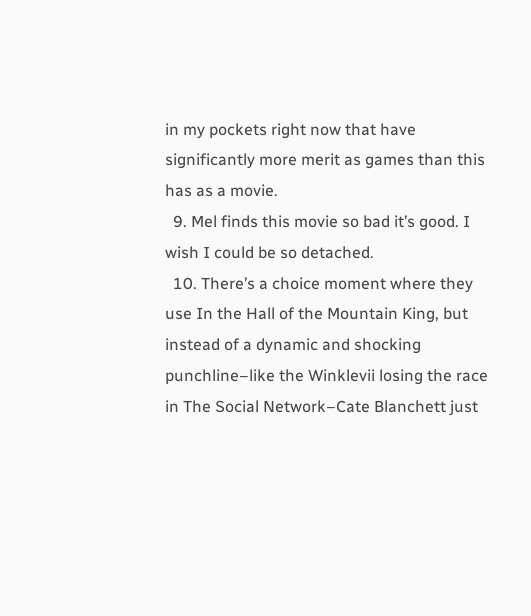in my pockets right now that have significantly more merit as games than this has as a movie.
  9. Mel finds this movie so bad it’s good. I wish I could be so detached.
  10. There’s a choice moment where they use In the Hall of the Mountain King, but instead of a dynamic and shocking punchline–like the Winklevii losing the race in The Social Network–Cate Blanchett just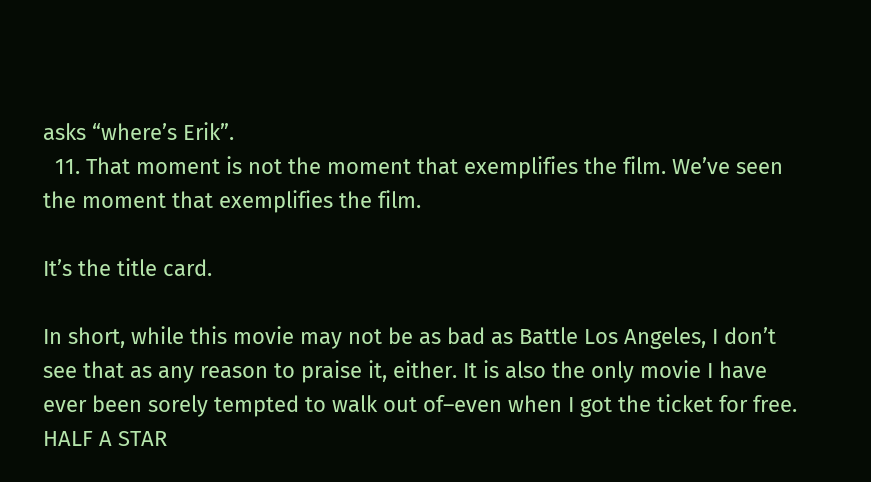asks “where’s Erik”.
  11. That moment is not the moment that exemplifies the film. We’ve seen the moment that exemplifies the film.

It’s the title card.

In short, while this movie may not be as bad as Battle Los Angeles, I don’t see that as any reason to praise it, either. It is also the only movie I have ever been sorely tempted to walk out of–even when I got the ticket for free. HALF A STAR